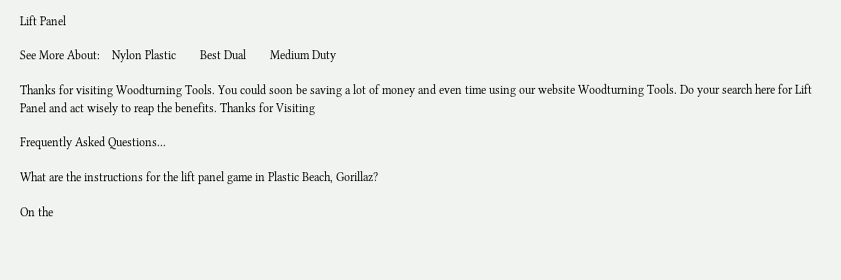Lift Panel

See More About:    Nylon Plastic        Best Dual        Medium Duty

Thanks for visiting Woodturning Tools. You could soon be saving a lot of money and even time using our website Woodturning Tools. Do your search here for Lift Panel and act wisely to reap the benefits. Thanks for Visiting

Frequently Asked Questions...

What are the instructions for the lift panel game in Plastic Beach, Gorillaz?

On the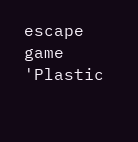escape game 'Plastic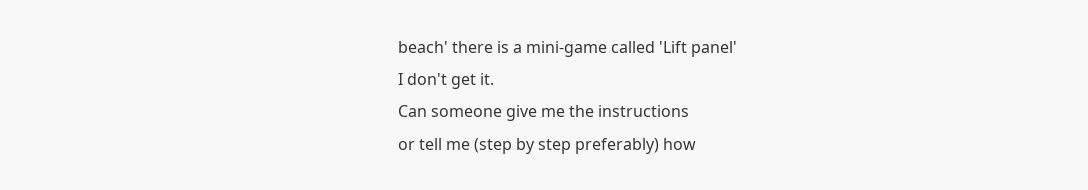beach' there is a mini-game called 'Lift panel'
I don't get it.
Can someone give me the instructions
or tell me (step by step preferably) how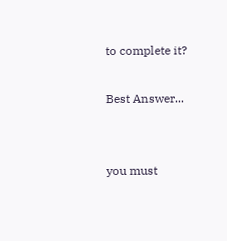to complete it?

Best Answer...


you must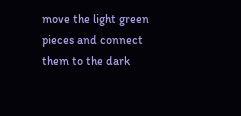move the light green pieces and connect them to the dark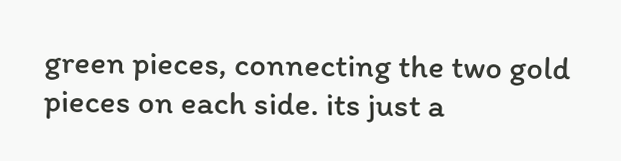green pieces, connecting the two gold pieces on each side. its just a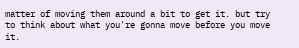matter of moving them around a bit to get it. but try to think about what you're gonna move before you move it.